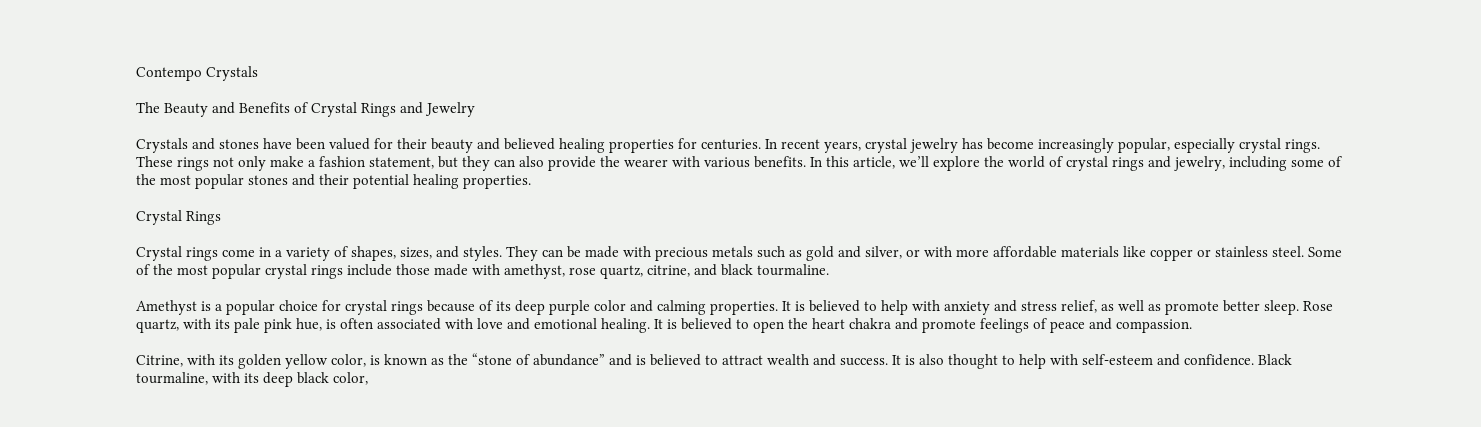Contempo Crystals

The Beauty and Benefits of Crystal Rings and Jewelry

Crystals and stones have been valued for their beauty and believed healing properties for centuries. In recent years, crystal jewelry has become increasingly popular, especially crystal rings. These rings not only make a fashion statement, but they can also provide the wearer with various benefits. In this article, we’ll explore the world of crystal rings and jewelry, including some of the most popular stones and their potential healing properties.

Crystal Rings

Crystal rings come in a variety of shapes, sizes, and styles. They can be made with precious metals such as gold and silver, or with more affordable materials like copper or stainless steel. Some of the most popular crystal rings include those made with amethyst, rose quartz, citrine, and black tourmaline.

Amethyst is a popular choice for crystal rings because of its deep purple color and calming properties. It is believed to help with anxiety and stress relief, as well as promote better sleep. Rose quartz, with its pale pink hue, is often associated with love and emotional healing. It is believed to open the heart chakra and promote feelings of peace and compassion.

Citrine, with its golden yellow color, is known as the “stone of abundance” and is believed to attract wealth and success. It is also thought to help with self-esteem and confidence. Black tourmaline, with its deep black color,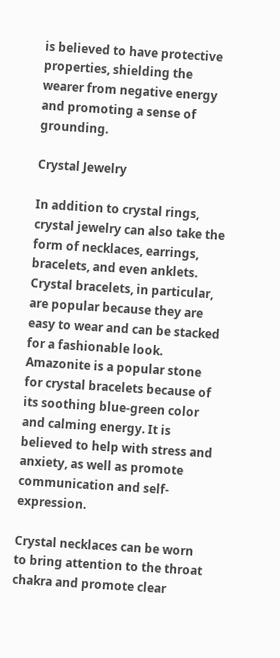is believed to have protective properties, shielding the wearer from negative energy and promoting a sense of grounding.

Crystal Jewelry

In addition to crystal rings, crystal jewelry can also take the form of necklaces, earrings, bracelets, and even anklets. Crystal bracelets, in particular, are popular because they are easy to wear and can be stacked for a fashionable look. Amazonite is a popular stone for crystal bracelets because of its soothing blue-green color and calming energy. It is believed to help with stress and anxiety, as well as promote communication and self-expression.

Crystal necklaces can be worn to bring attention to the throat chakra and promote clear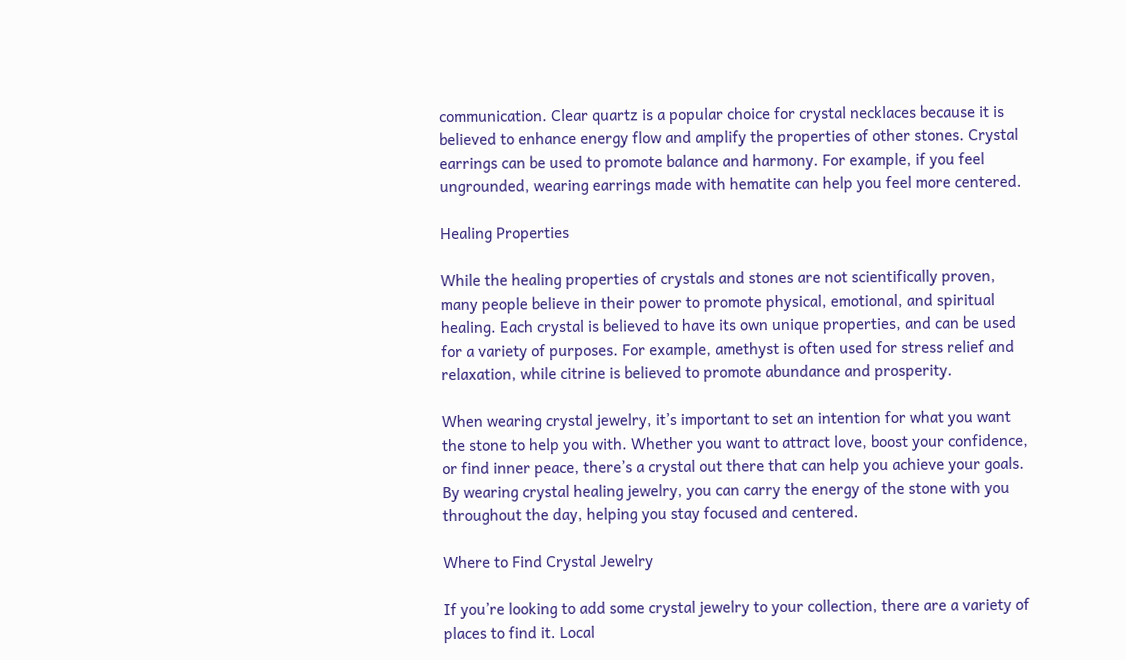communication. Clear quartz is a popular choice for crystal necklaces because it is believed to enhance energy flow and amplify the properties of other stones. Crystal earrings can be used to promote balance and harmony. For example, if you feel ungrounded, wearing earrings made with hematite can help you feel more centered.

Healing Properties

While the healing properties of crystals and stones are not scientifically proven, many people believe in their power to promote physical, emotional, and spiritual healing. Each crystal is believed to have its own unique properties, and can be used for a variety of purposes. For example, amethyst is often used for stress relief and relaxation, while citrine is believed to promote abundance and prosperity.

When wearing crystal jewelry, it’s important to set an intention for what you want the stone to help you with. Whether you want to attract love, boost your confidence, or find inner peace, there’s a crystal out there that can help you achieve your goals. By wearing crystal healing jewelry, you can carry the energy of the stone with you throughout the day, helping you stay focused and centered.

Where to Find Crystal Jewelry

If you’re looking to add some crystal jewelry to your collection, there are a variety of places to find it. Local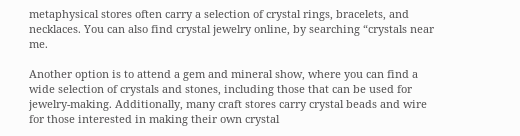metaphysical stores often carry a selection of crystal rings, bracelets, and necklaces. You can also find crystal jewelry online, by searching “crystals near me.

Another option is to attend a gem and mineral show, where you can find a wide selection of crystals and stones, including those that can be used for jewelry-making. Additionally, many craft stores carry crystal beads and wire for those interested in making their own crystal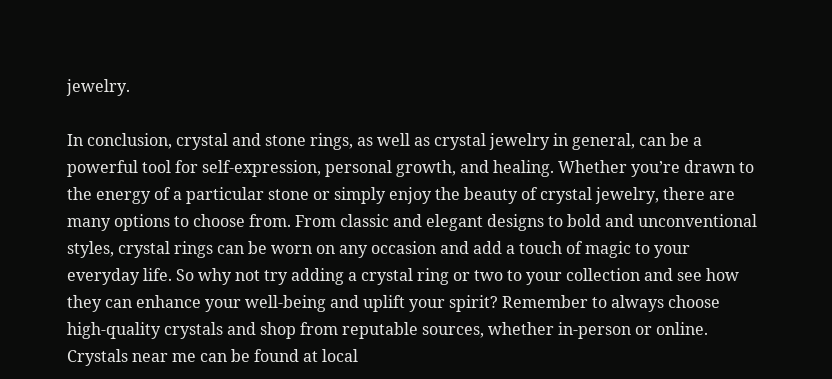jewelry.

In conclusion, crystal and stone rings, as well as crystal jewelry in general, can be a powerful tool for self-expression, personal growth, and healing. Whether you’re drawn to the energy of a particular stone or simply enjoy the beauty of crystal jewelry, there are many options to choose from. From classic and elegant designs to bold and unconventional styles, crystal rings can be worn on any occasion and add a touch of magic to your everyday life. So why not try adding a crystal ring or two to your collection and see how they can enhance your well-being and uplift your spirit? Remember to always choose high-quality crystals and shop from reputable sources, whether in-person or online. Crystals near me can be found at local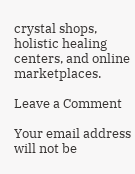crystal shops, holistic healing centers, and online marketplaces.

Leave a Comment

Your email address will not be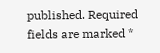published. Required fields are marked *